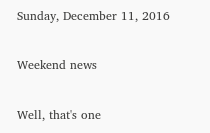Sunday, December 11, 2016

Weekend news

Well, that's one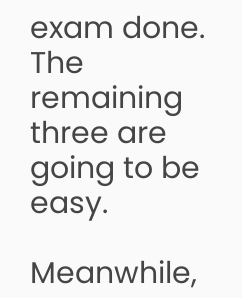exam done. The remaining three are going to be easy.

Meanwhile,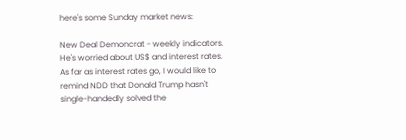here's some Sunday market news:

New Deal Demoncrat - weekly indicators. He's worried about US$ and interest rates. As far as interest rates go, I would like to remind NDD that Donald Trump hasn't single-handedly solved the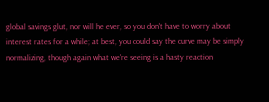global savings glut, nor will he ever, so you don't have to worry about interest rates for a while; at best, you could say the curve may be simply normalizing, though again what we're seeing is a hasty reaction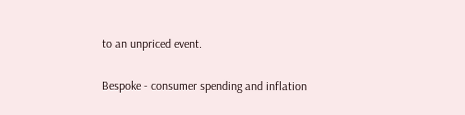to an unpriced event.

Bespoke - consumer spending and inflation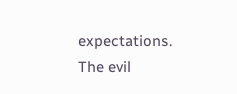expectations. The evil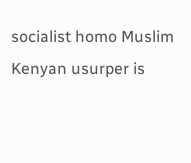socialist homo Muslim Kenyan usurper is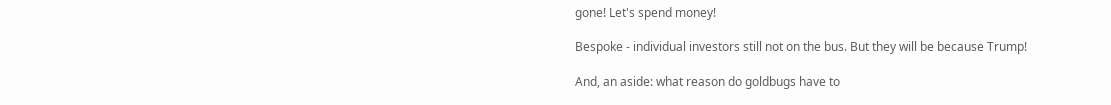gone! Let's spend money!

Bespoke - individual investors still not on the bus. But they will be because Trump!

And, an aside: what reason do goldbugs have to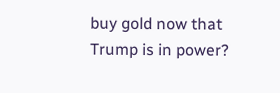buy gold now that Trump is in power?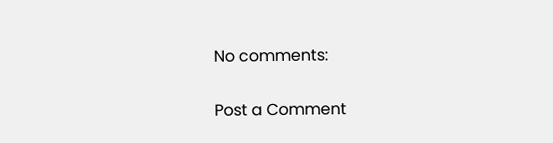No comments:

Post a Comment